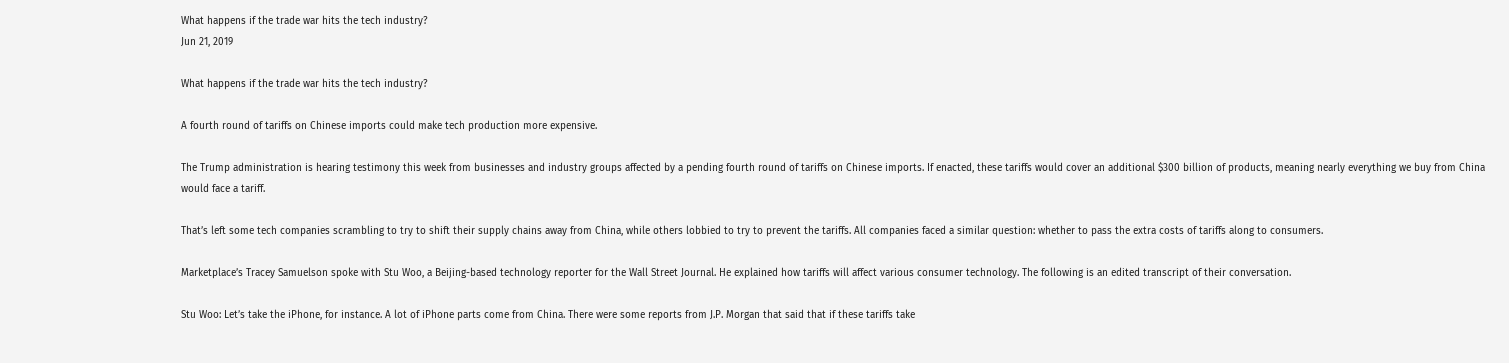What happens if the trade war hits the tech industry?
Jun 21, 2019

What happens if the trade war hits the tech industry?

A fourth round of tariffs on Chinese imports could make tech production more expensive.

The Trump administration is hearing testimony this week from businesses and industry groups affected by a pending fourth round of tariffs on Chinese imports. If enacted, these tariffs would cover an additional $300 billion of products, meaning nearly everything we buy from China would face a tariff.

That’s left some tech companies scrambling to try to shift their supply chains away from China, while others lobbied to try to prevent the tariffs. All companies faced a similar question: whether to pass the extra costs of tariffs along to consumers.

Marketplace’s Tracey Samuelson spoke with Stu Woo, a Beijing-based technology reporter for the Wall Street Journal. He explained how tariffs will affect various consumer technology. The following is an edited transcript of their conversation.

Stu Woo: Let’s take the iPhone, for instance. A lot of iPhone parts come from China. There were some reports from J.P. Morgan that said that if these tariffs take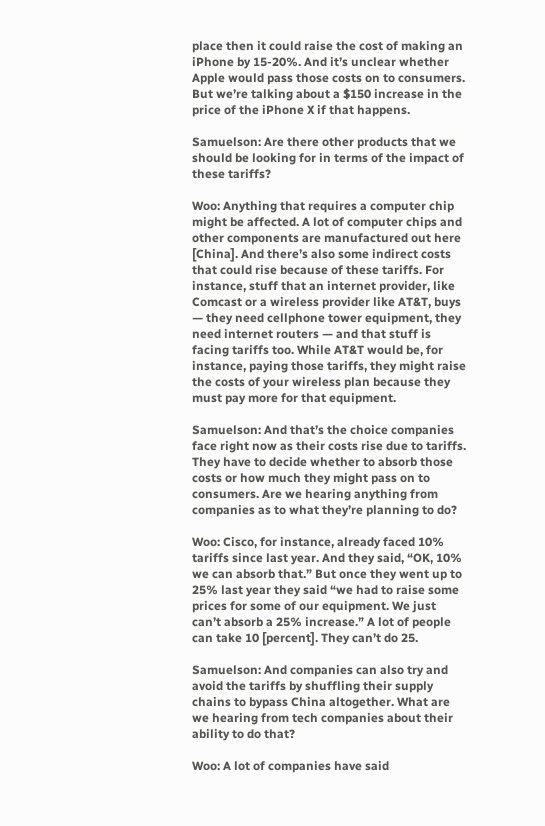place then it could raise the cost of making an iPhone by 15-20%. And it’s unclear whether Apple would pass those costs on to consumers. But we’re talking about a $150 increase in the price of the iPhone X if that happens.

Samuelson: Are there other products that we should be looking for in terms of the impact of these tariffs?

Woo: Anything that requires a computer chip might be affected. A lot of computer chips and other components are manufactured out here [China]. And there’s also some indirect costs that could rise because of these tariffs. For instance, stuff that an internet provider, like Comcast or a wireless provider like AT&T, buys — they need cellphone tower equipment, they need internet routers — and that stuff is facing tariffs too. While AT&T would be, for instance, paying those tariffs, they might raise the costs of your wireless plan because they must pay more for that equipment.

Samuelson: And that’s the choice companies face right now as their costs rise due to tariffs. They have to decide whether to absorb those costs or how much they might pass on to consumers. Are we hearing anything from companies as to what they’re planning to do?

Woo: Cisco, for instance, already faced 10% tariffs since last year. And they said, “OK, 10% we can absorb that.” But once they went up to 25% last year they said “we had to raise some prices for some of our equipment. We just can’t absorb a 25% increase.” A lot of people can take 10 [percent]. They can’t do 25.

Samuelson: And companies can also try and avoid the tariffs by shuffling their supply chains to bypass China altogether. What are we hearing from tech companies about their ability to do that?

Woo: A lot of companies have said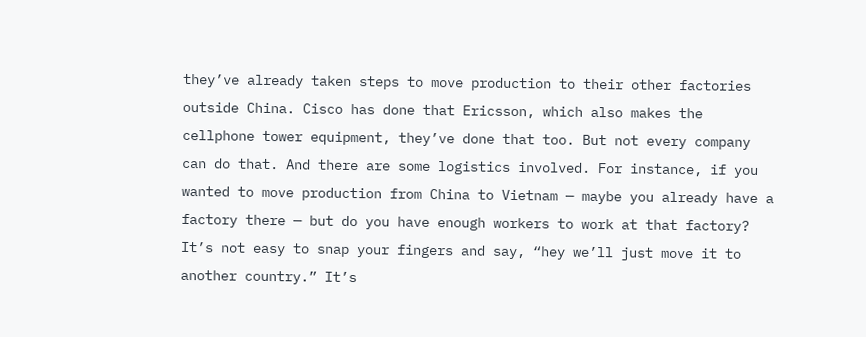they’ve already taken steps to move production to their other factories outside China. Cisco has done that Ericsson, which also makes the cellphone tower equipment, they’ve done that too. But not every company can do that. And there are some logistics involved. For instance, if you wanted to move production from China to Vietnam — maybe you already have a factory there — but do you have enough workers to work at that factory? It’s not easy to snap your fingers and say, “hey we’ll just move it to another country.” It’s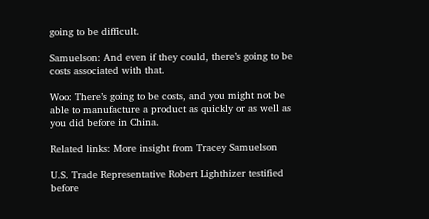going to be difficult.

Samuelson: And even if they could, there’s going to be costs associated with that.

Woo: There’s going to be costs, and you might not be able to manufacture a product as quickly or as well as you did before in China.

Related links: More insight from Tracey Samuelson

U.S. Trade Representative Robert Lighthizer testified before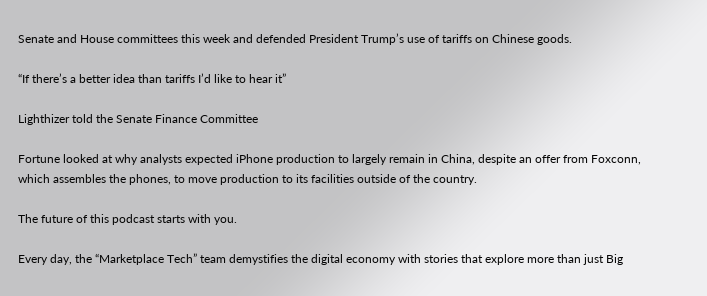Senate and House committees this week and defended President Trump’s use of tariffs on Chinese goods.

“If there’s a better idea than tariffs I’d like to hear it”

Lighthizer told the Senate Finance Committee

Fortune looked at why analysts expected iPhone production to largely remain in China, despite an offer from Foxconn, which assembles the phones, to move production to its facilities outside of the country.

The future of this podcast starts with you.

Every day, the “Marketplace Tech” team demystifies the digital economy with stories that explore more than just Big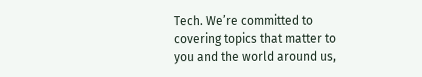Tech. We’re committed to covering topics that matter to you and the world around us,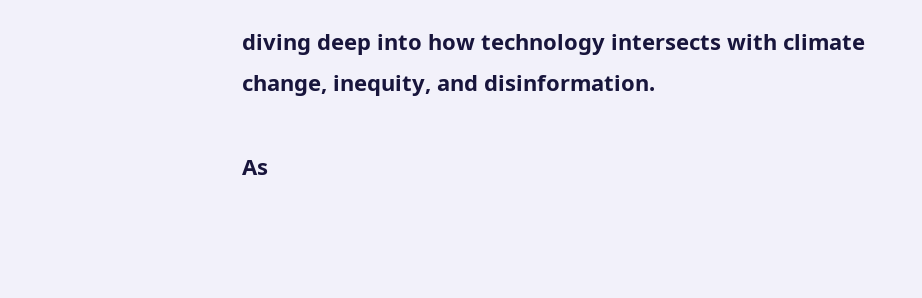diving deep into how technology intersects with climate change, inequity, and disinformation.

As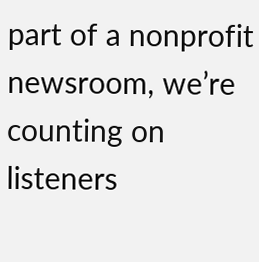part of a nonprofit newsroom, we’re counting on listeners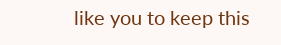like you to keep this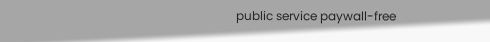public service paywall-free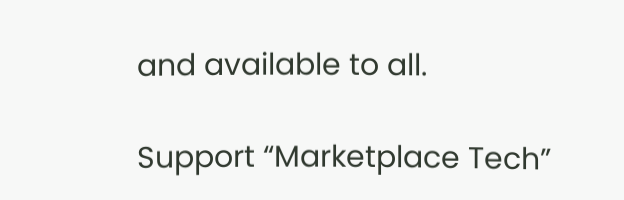and available to all.

Support “Marketplace Tech”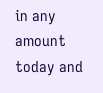in any amount today and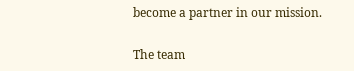become a partner in our mission.

The team